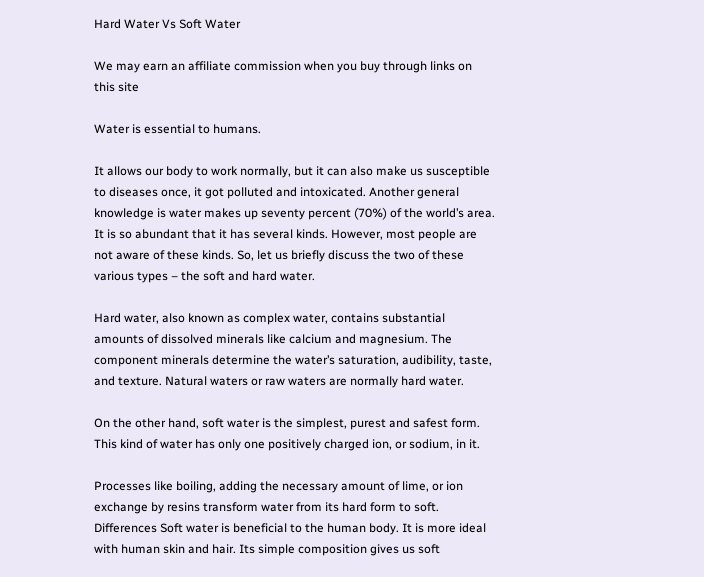Hard Water Vs Soft Water

We may earn an affiliate commission when you buy through links on this site

Water is essential to humans.

It allows our body to work normally, but it can also make us susceptible to diseases once, it got polluted and intoxicated. Another general knowledge is water makes up seventy percent (70%) of the world’s area. It is so abundant that it has several kinds. However, most people are not aware of these kinds. So, let us briefly discuss the two of these various types – the soft and hard water.

Hard water, also known as complex water, contains substantial amounts of dissolved minerals like calcium and magnesium. The component minerals determine the water’s saturation, audibility, taste, and texture. Natural waters or raw waters are normally hard water.

On the other hand, soft water is the simplest, purest and safest form. This kind of water has only one positively charged ion, or sodium, in it.

Processes like boiling, adding the necessary amount of lime, or ion exchange by resins transform water from its hard form to soft.
Differences Soft water is beneficial to the human body. It is more ideal with human skin and hair. Its simple composition gives us soft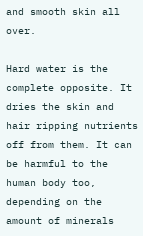and smooth skin all over.

Hard water is the complete opposite. It dries the skin and hair ripping nutrients off from them. It can be harmful to the human body too, depending on the amount of minerals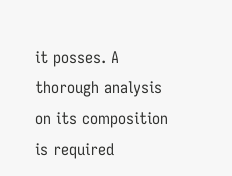it posses. A thorough analysis on its composition is required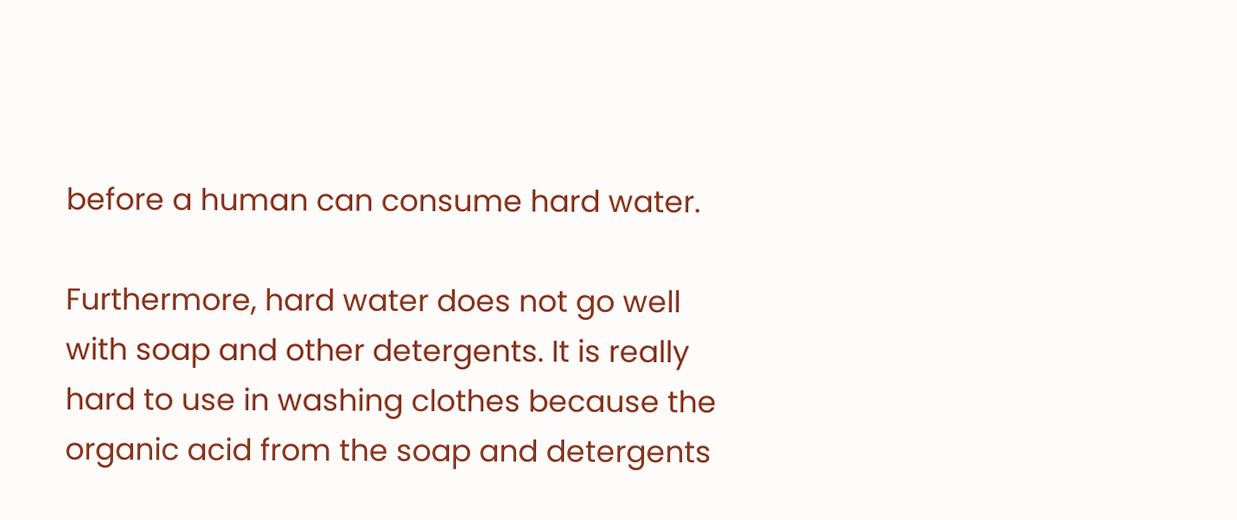before a human can consume hard water.

Furthermore, hard water does not go well with soap and other detergents. It is really hard to use in washing clothes because the organic acid from the soap and detergents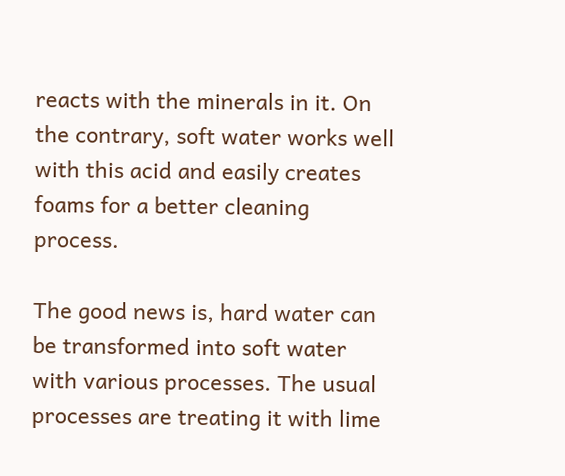reacts with the minerals in it. On the contrary, soft water works well with this acid and easily creates foams for a better cleaning process.

The good news is, hard water can be transformed into soft water with various processes. The usual processes are treating it with lime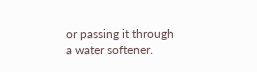or passing it through a water softener.